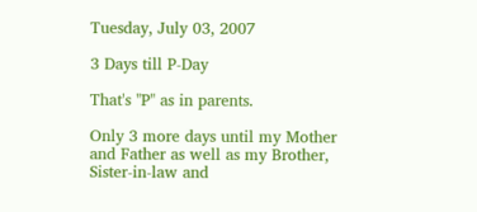Tuesday, July 03, 2007

3 Days till P-Day

That's "P" as in parents.

Only 3 more days until my Mother and Father as well as my Brother, Sister-in-law and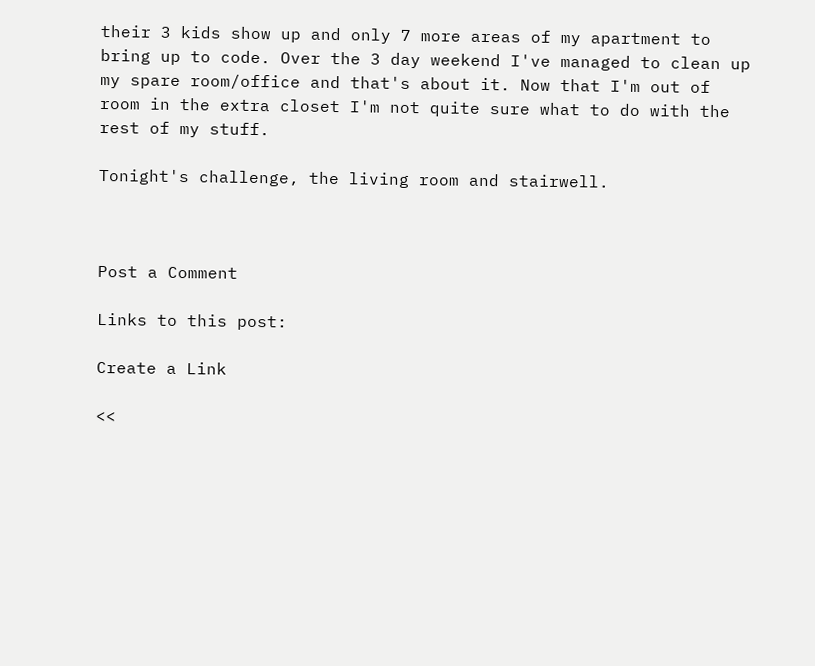their 3 kids show up and only 7 more areas of my apartment to bring up to code. Over the 3 day weekend I've managed to clean up my spare room/office and that's about it. Now that I'm out of room in the extra closet I'm not quite sure what to do with the rest of my stuff.

Tonight's challenge, the living room and stairwell.



Post a Comment

Links to this post:

Create a Link

<<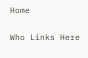Home

Who Links Here